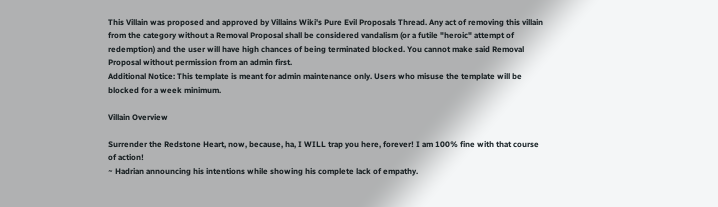This Villain was proposed and approved by Villains Wiki's Pure Evil Proposals Thread. Any act of removing this villain from the category without a Removal Proposal shall be considered vandalism (or a futile "heroic" attempt of redemption) and the user will have high chances of being terminated blocked. You cannot make said Removal Proposal without permission from an admin first.
Additional Notice: This template is meant for admin maintenance only. Users who misuse the template will be blocked for a week minimum.

Villain Overview

Surrender the Redstone Heart, now, because, ha, I WILL trap you here, forever! I am 100% fine with that course of action!
~ Hadrian announcing his intentions while showing his complete lack of empathy.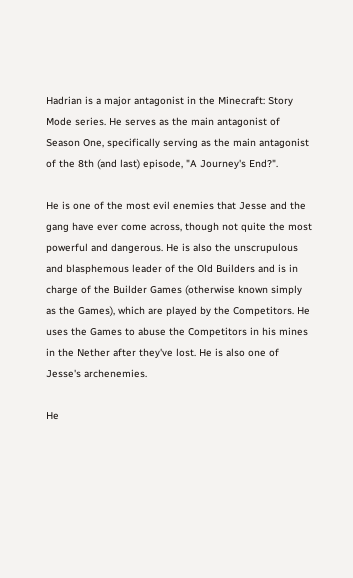Hadrian is a major antagonist in the Minecraft: Story Mode series. He serves as the main antagonist of Season One, specifically serving as the main antagonist of the 8th (and last) episode, "A Journey's End?".

He is one of the most evil enemies that Jesse and the gang have ever come across, though not quite the most powerful and dangerous. He is also the unscrupulous and blasphemous leader of the Old Builders and is in charge of the Builder Games (otherwise known simply as the Games), which are played by the Competitors. He uses the Games to abuse the Competitors in his mines in the Nether after they've lost. He is also one of Jesse's archenemies.

He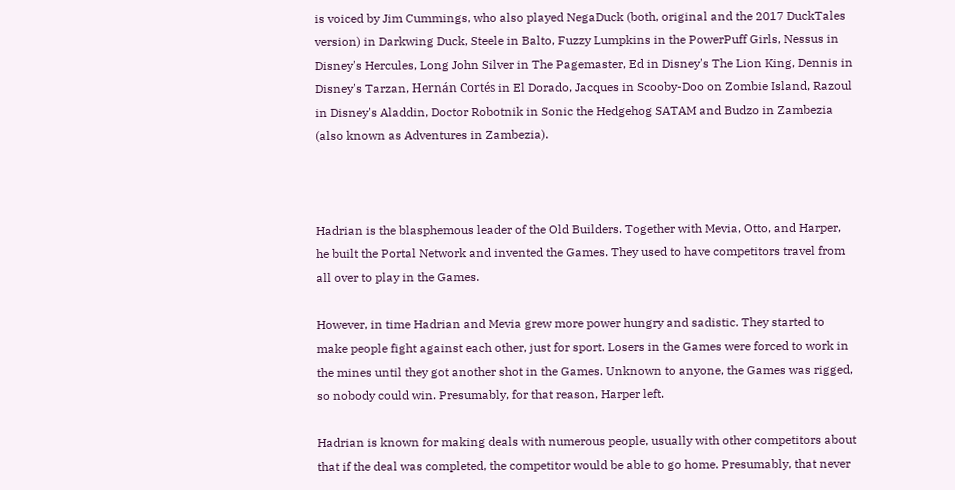is voiced by Jim Cummings, who also played NegaDuck (both, original and the 2017 DuckTales version) in Darkwing Duck, Steele in Balto, Fuzzy Lumpkins in the PowerPuff Girls, Nessus in Disney's Hercules, Long John Silver in The Pagemaster, Ed in Disney's The Lion King, Dennis in Disney's Tarzan, Hernán Cortés in El Dorado, Jacques in Scooby-Doo on Zombie Island, Razoul in Disney's Aladdin, Doctor Robotnik in Sonic the Hedgehog SATAM and Budzo in Zambezia (also known as Adventures in Zambezia).



Hadrian is the blasphemous leader of the Old Builders. Together with Mevia, Otto, and Harper, he built the Portal Network and invented the Games. They used to have competitors travel from all over to play in the Games.

However, in time Hadrian and Mevia grew more power hungry and sadistic. They started to make people fight against each other, just for sport. Losers in the Games were forced to work in the mines until they got another shot in the Games. Unknown to anyone, the Games was rigged, so nobody could win. Presumably, for that reason, Harper left.

Hadrian is known for making deals with numerous people, usually with other competitors about that if the deal was completed, the competitor would be able to go home. Presumably, that never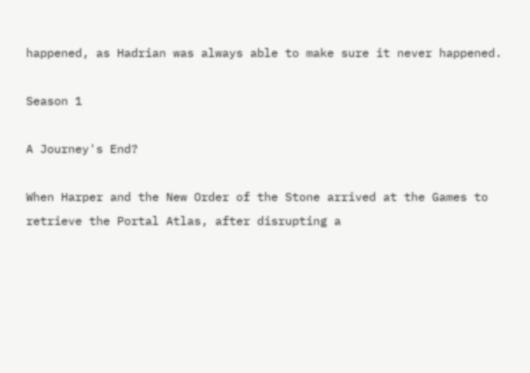happened, as Hadrian was always able to make sure it never happened.

Season 1

A Journey's End?

When Harper and the New Order of the Stone arrived at the Games to retrieve the Portal Atlas, after disrupting a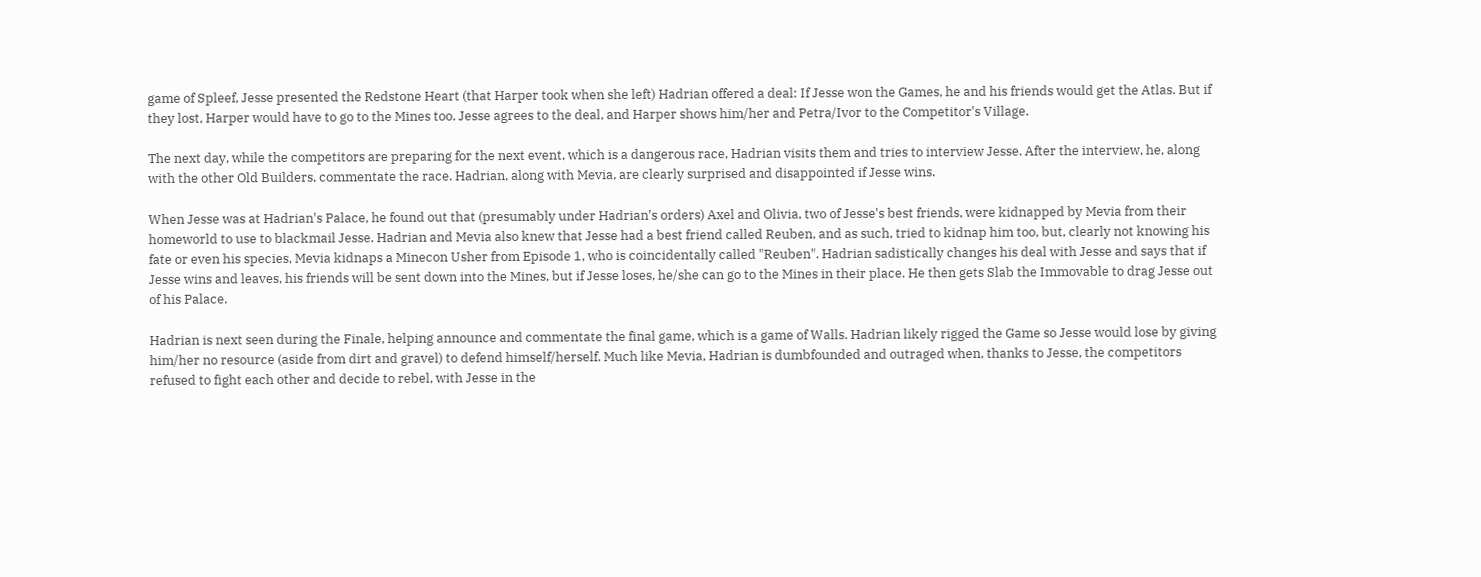game of Spleef, Jesse presented the Redstone Heart (that Harper took when she left) Hadrian offered a deal: If Jesse won the Games, he and his friends would get the Atlas. But if they lost, Harper would have to go to the Mines too. Jesse agrees to the deal, and Harper shows him/her and Petra/Ivor to the Competitor's Village.

The next day, while the competitors are preparing for the next event, which is a dangerous race, Hadrian visits them and tries to interview Jesse. After the interview, he, along with the other Old Builders, commentate the race. Hadrian, along with Mevia, are clearly surprised and disappointed if Jesse wins.

When Jesse was at Hadrian's Palace, he found out that (presumably under Hadrian's orders) Axel and Olivia, two of Jesse's best friends, were kidnapped by Mevia from their homeworld to use to blackmail Jesse. Hadrian and Mevia also knew that Jesse had a best friend called Reuben, and as such, tried to kidnap him too, but, clearly not knowing his fate or even his species, Mevia kidnaps a Minecon Usher from Episode 1, who is coincidentally called "Reuben". Hadrian sadistically changes his deal with Jesse and says that if Jesse wins and leaves, his friends will be sent down into the Mines, but if Jesse loses, he/she can go to the Mines in their place. He then gets Slab the Immovable to drag Jesse out of his Palace.

Hadrian is next seen during the Finale, helping announce and commentate the final game, which is a game of Walls. Hadrian likely rigged the Game so Jesse would lose by giving him/her no resource (aside from dirt and gravel) to defend himself/herself. Much like Mevia, Hadrian is dumbfounded and outraged when, thanks to Jesse, the competitors refused to fight each other and decide to rebel, with Jesse in the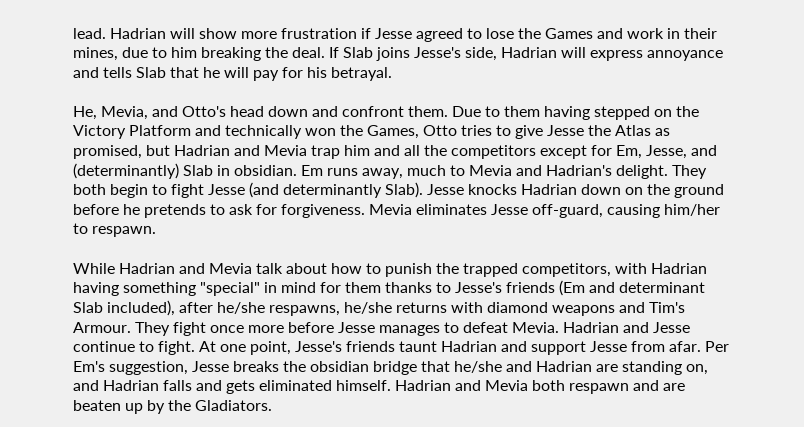lead. Hadrian will show more frustration if Jesse agreed to lose the Games and work in their mines, due to him breaking the deal. If Slab joins Jesse's side, Hadrian will express annoyance and tells Slab that he will pay for his betrayal.

He, Mevia, and Otto's head down and confront them. Due to them having stepped on the Victory Platform and technically won the Games, Otto tries to give Jesse the Atlas as promised, but Hadrian and Mevia trap him and all the competitors except for Em, Jesse, and (determinantly) Slab in obsidian. Em runs away, much to Mevia and Hadrian's delight. They both begin to fight Jesse (and determinantly Slab). Jesse knocks Hadrian down on the ground before he pretends to ask for forgiveness. Mevia eliminates Jesse off-guard, causing him/her to respawn.

While Hadrian and Mevia talk about how to punish the trapped competitors, with Hadrian having something "special" in mind for them thanks to Jesse's friends (Em and determinant Slab included), after he/she respawns, he/she returns with diamond weapons and Tim's Armour. They fight once more before Jesse manages to defeat Mevia. Hadrian and Jesse continue to fight. At one point, Jesse's friends taunt Hadrian and support Jesse from afar. Per Em's suggestion, Jesse breaks the obsidian bridge that he/she and Hadrian are standing on, and Hadrian falls and gets eliminated himself. Hadrian and Mevia both respawn and are beaten up by the Gladiators.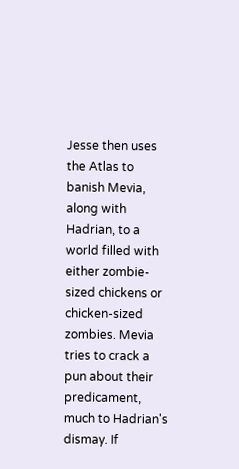Jesse then uses the Atlas to banish Mevia, along with Hadrian, to a world filled with either zombie-sized chickens or chicken-sized zombies. Mevia tries to crack a pun about their predicament, much to Hadrian's dismay. If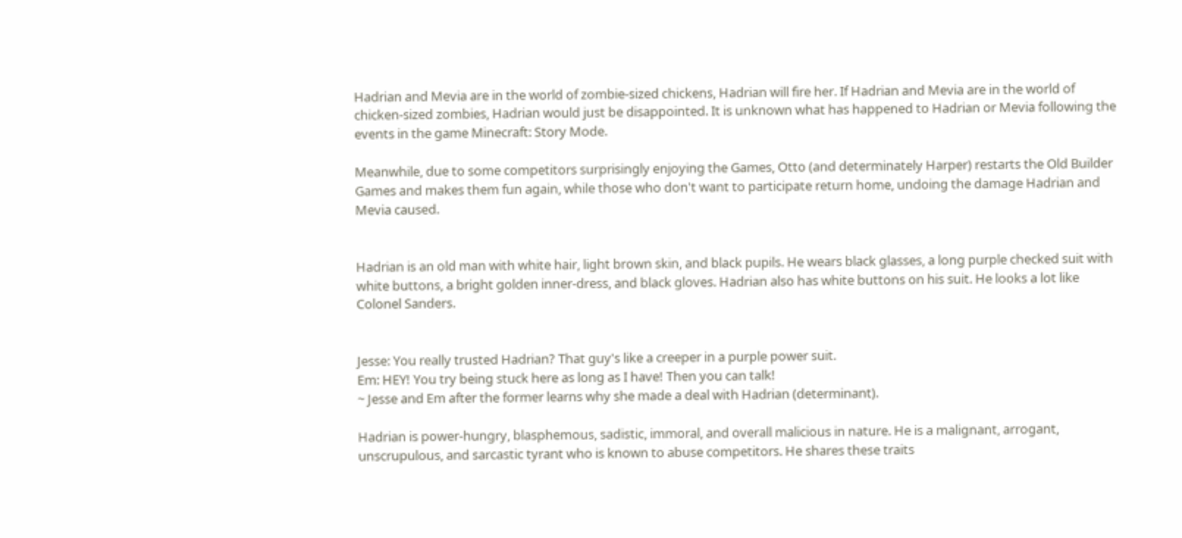Hadrian and Mevia are in the world of zombie-sized chickens, Hadrian will fire her. If Hadrian and Mevia are in the world of chicken-sized zombies, Hadrian would just be disappointed. It is unknown what has happened to Hadrian or Mevia following the events in the game Minecraft: Story Mode.

Meanwhile, due to some competitors surprisingly enjoying the Games, Otto (and determinately Harper) restarts the Old Builder Games and makes them fun again, while those who don't want to participate return home, undoing the damage Hadrian and Mevia caused.


Hadrian is an old man with white hair, light brown skin, and black pupils. He wears black glasses, a long purple checked suit with white buttons, a bright golden inner-dress, and black gloves. Hadrian also has white buttons on his suit. He looks a lot like Colonel Sanders.


Jesse: You really trusted Hadrian? That guy's like a creeper in a purple power suit.
Em: HEY! You try being stuck here as long as I have! Then you can talk!
~ Jesse and Em after the former learns why she made a deal with Hadrian (determinant).

Hadrian is power-hungry, blasphemous, sadistic, immoral, and overall malicious in nature. He is a malignant, arrogant, unscrupulous, and sarcastic tyrant who is known to abuse competitors. He shares these traits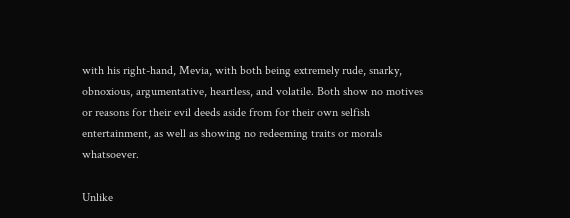with his right-hand, Mevia, with both being extremely rude, snarky, obnoxious, argumentative, heartless, and volatile. Both show no motives or reasons for their evil deeds aside from for their own selfish entertainment, as well as showing no redeeming traits or morals whatsoever.

Unlike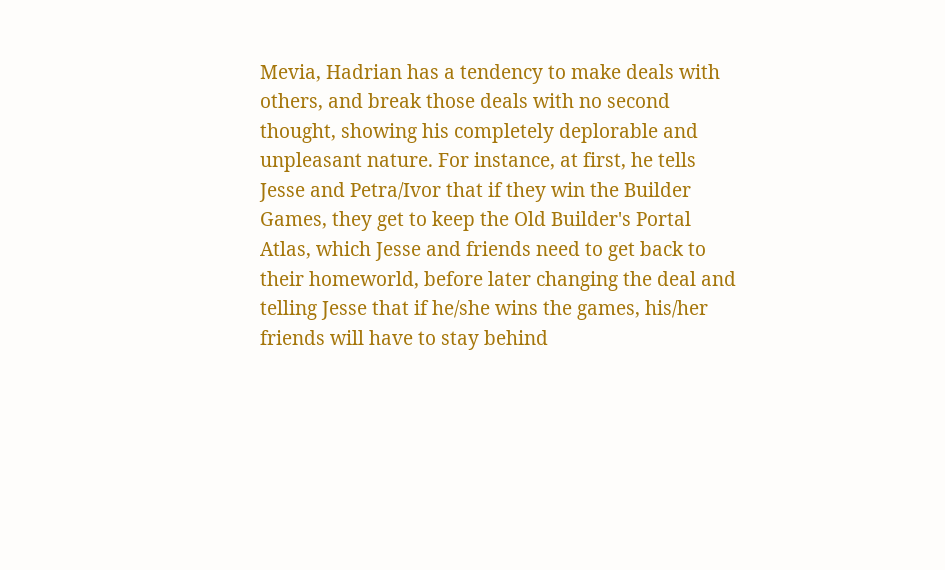Mevia, Hadrian has a tendency to make deals with others, and break those deals with no second thought, showing his completely deplorable and unpleasant nature. For instance, at first, he tells Jesse and Petra/Ivor that if they win the Builder Games, they get to keep the Old Builder's Portal Atlas, which Jesse and friends need to get back to their homeworld, before later changing the deal and telling Jesse that if he/she wins the games, his/her friends will have to stay behind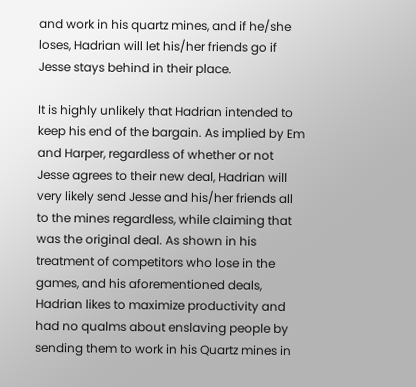and work in his quartz mines, and if he/she loses, Hadrian will let his/her friends go if Jesse stays behind in their place.

It is highly unlikely that Hadrian intended to keep his end of the bargain. As implied by Em and Harper, regardless of whether or not Jesse agrees to their new deal, Hadrian will very likely send Jesse and his/her friends all to the mines regardless, while claiming that was the original deal. As shown in his treatment of competitors who lose in the games, and his aforementioned deals, Hadrian likes to maximize productivity and had no qualms about enslaving people by sending them to work in his Quartz mines in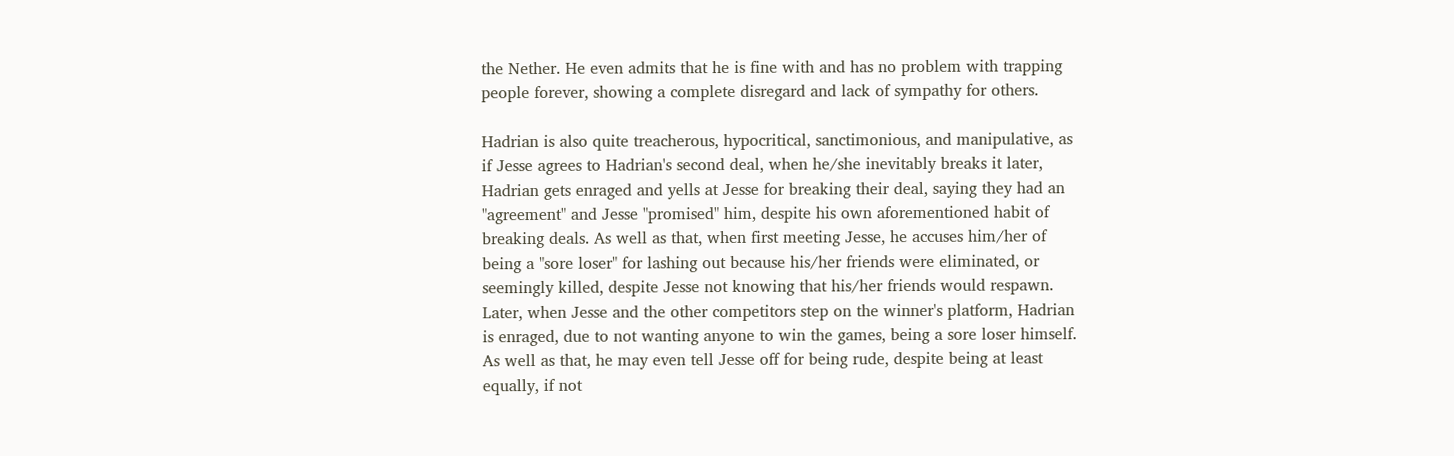the Nether. He even admits that he is fine with and has no problem with trapping people forever, showing a complete disregard and lack of sympathy for others.

Hadrian is also quite treacherous, hypocritical, sanctimonious, and manipulative, as if Jesse agrees to Hadrian's second deal, when he/she inevitably breaks it later, Hadrian gets enraged and yells at Jesse for breaking their deal, saying they had an "agreement" and Jesse "promised" him, despite his own aforementioned habit of breaking deals. As well as that, when first meeting Jesse, he accuses him/her of being a "sore loser" for lashing out because his/her friends were eliminated, or seemingly killed, despite Jesse not knowing that his/her friends would respawn. Later, when Jesse and the other competitors step on the winner's platform, Hadrian is enraged, due to not wanting anyone to win the games, being a sore loser himself. As well as that, he may even tell Jesse off for being rude, despite being at least equally, if not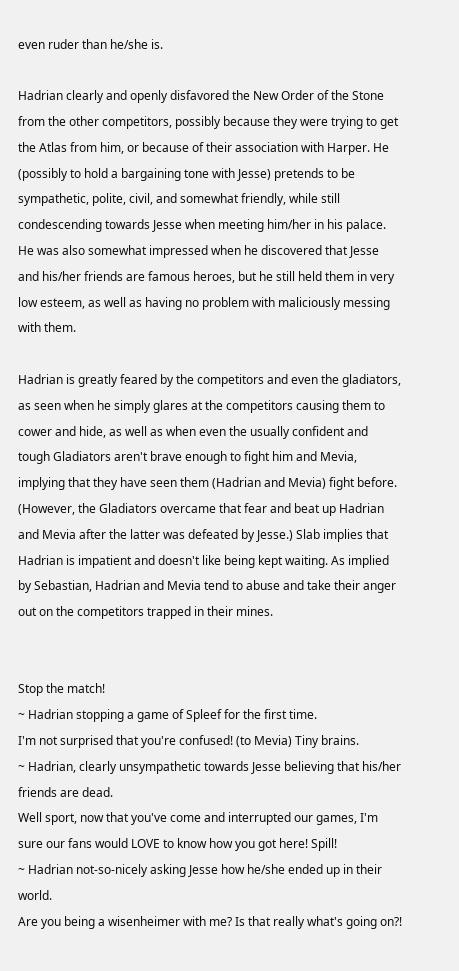even ruder than he/she is.

Hadrian clearly and openly disfavored the New Order of the Stone from the other competitors, possibly because they were trying to get the Atlas from him, or because of their association with Harper. He (possibly to hold a bargaining tone with Jesse) pretends to be sympathetic, polite, civil, and somewhat friendly, while still condescending towards Jesse when meeting him/her in his palace. He was also somewhat impressed when he discovered that Jesse and his/her friends are famous heroes, but he still held them in very low esteem, as well as having no problem with maliciously messing with them.

Hadrian is greatly feared by the competitors and even the gladiators, as seen when he simply glares at the competitors causing them to cower and hide, as well as when even the usually confident and tough Gladiators aren't brave enough to fight him and Mevia, implying that they have seen them (Hadrian and Mevia) fight before. (However, the Gladiators overcame that fear and beat up Hadrian and Mevia after the latter was defeated by Jesse.) Slab implies that Hadrian is impatient and doesn't like being kept waiting. As implied by Sebastian, Hadrian and Mevia tend to abuse and take their anger out on the competitors trapped in their mines.


Stop the match!
~ Hadrian stopping a game of Spleef for the first time.
I'm not surprised that you're confused! (to Mevia) Tiny brains.
~ Hadrian, clearly unsympathetic towards Jesse believing that his/her friends are dead.
Well sport, now that you've come and interrupted our games, I'm sure our fans would LOVE to know how you got here! Spill!
~ Hadrian not-so-nicely asking Jesse how he/she ended up in their world.
Are you being a wisenheimer with me? Is that really what's going on?!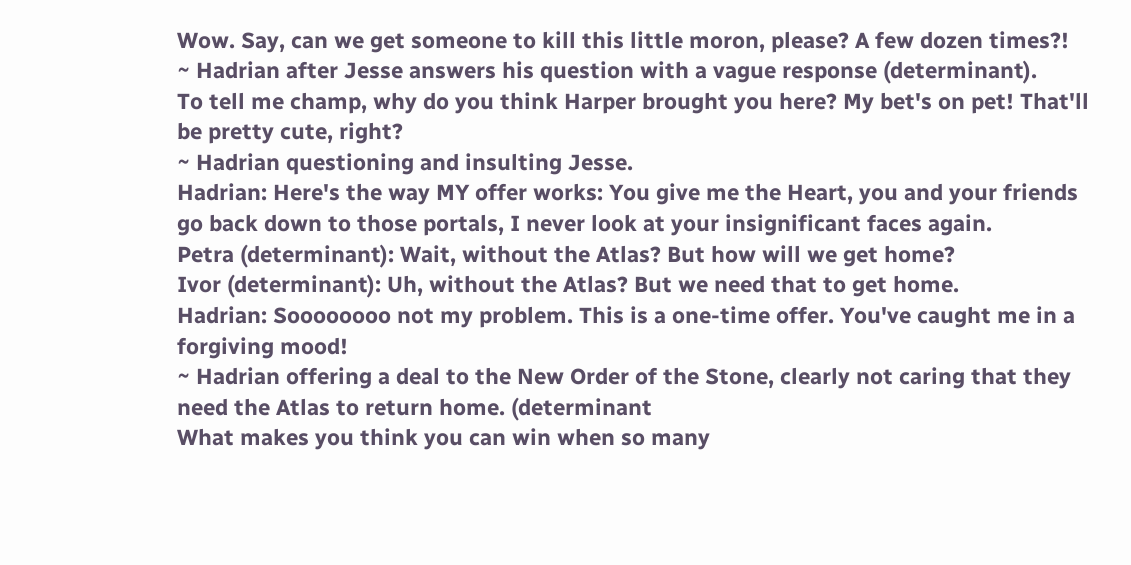Wow. Say, can we get someone to kill this little moron, please? A few dozen times?!
~ Hadrian after Jesse answers his question with a vague response (determinant).
To tell me champ, why do you think Harper brought you here? My bet's on pet! That'll be pretty cute, right?
~ Hadrian questioning and insulting Jesse.
Hadrian: Here's the way MY offer works: You give me the Heart, you and your friends go back down to those portals, I never look at your insignificant faces again.
Petra (determinant): Wait, without the Atlas? But how will we get home?
Ivor (determinant): Uh, without the Atlas? But we need that to get home.
Hadrian: Soooooooo not my problem. This is a one-time offer. You've caught me in a forgiving mood!
~ Hadrian offering a deal to the New Order of the Stone, clearly not caring that they need the Atlas to return home. (determinant
What makes you think you can win when so many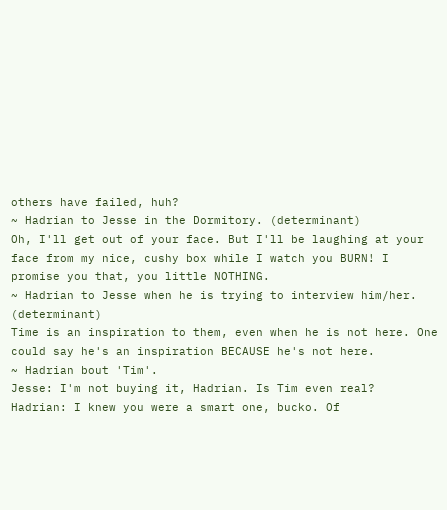others have failed, huh?
~ Hadrian to Jesse in the Dormitory. (determinant)
Oh, I'll get out of your face. But I'll be laughing at your face from my nice, cushy box while I watch you BURN! I promise you that, you little NOTHING.
~ Hadrian to Jesse when he is trying to interview him/her. (determinant)
Time is an inspiration to them, even when he is not here. One could say he's an inspiration BECAUSE he's not here.
~ Hadrian bout 'Tim'.
Jesse: I'm not buying it, Hadrian. Is Tim even real?
Hadrian: I knew you were a smart one, bucko. Of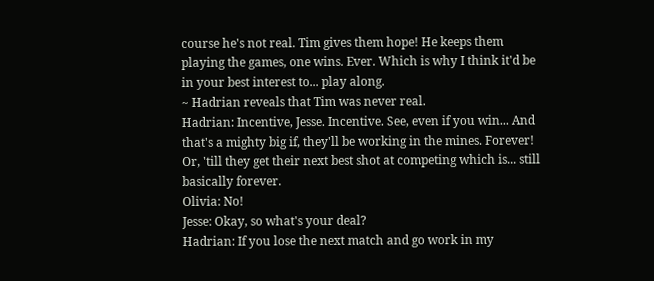course he's not real. Tim gives them hope! He keeps them playing the games, one wins. Ever. Which is why I think it'd be in your best interest to... play along.
~ Hadrian reveals that Tim was never real.
Hadrian: Incentive, Jesse. Incentive. See, even if you win... And that's a mighty big if, they'll be working in the mines. Forever! Or, 'till they get their next best shot at competing which is... still basically forever.
Olivia: No!
Jesse: Okay, so what's your deal?
Hadrian: If you lose the next match and go work in my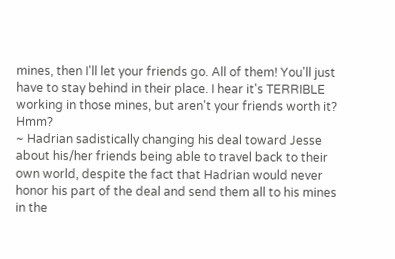mines, then I'll let your friends go. All of them! You'll just have to stay behind in their place. I hear it's TERRIBLE working in those mines, but aren't your friends worth it? Hmm?
~ Hadrian sadistically changing his deal toward Jesse about his/her friends being able to travel back to their own world, despite the fact that Hadrian would never honor his part of the deal and send them all to his mines in the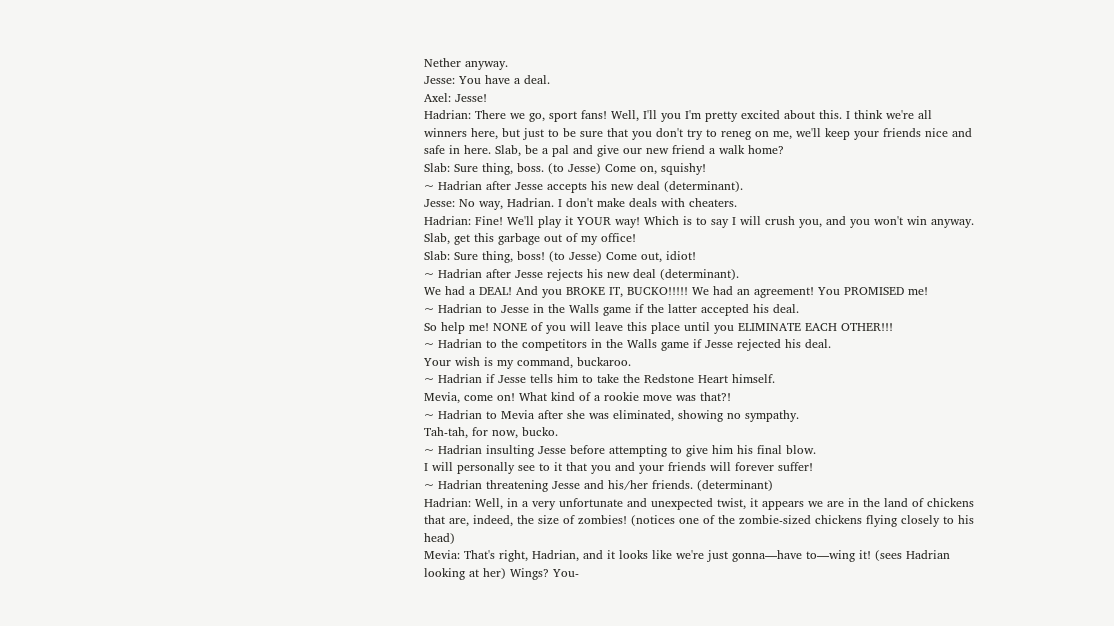Nether anyway.
Jesse: You have a deal.
Axel: Jesse!
Hadrian: There we go, sport fans! Well, I'll you I'm pretty excited about this. I think we're all winners here, but just to be sure that you don't try to reneg on me, we'll keep your friends nice and safe in here. Slab, be a pal and give our new friend a walk home?
Slab: Sure thing, boss. (to Jesse) Come on, squishy!
~ Hadrian after Jesse accepts his new deal (determinant).
Jesse: No way, Hadrian. I don't make deals with cheaters.
Hadrian: Fine! We'll play it YOUR way! Which is to say I will crush you, and you won't win anyway. Slab, get this garbage out of my office!
Slab: Sure thing, boss! (to Jesse) Come out, idiot!
~ Hadrian after Jesse rejects his new deal (determinant).
We had a DEAL! And you BROKE IT, BUCKO!!!!! We had an agreement! You PROMISED me!
~ Hadrian to Jesse in the Walls game if the latter accepted his deal.
So help me! NONE of you will leave this place until you ELIMINATE EACH OTHER!!!
~ Hadrian to the competitors in the Walls game if Jesse rejected his deal.
Your wish is my command, buckaroo.
~ Hadrian if Jesse tells him to take the Redstone Heart himself.
Mevia, come on! What kind of a rookie move was that?!
~ Hadrian to Mevia after she was eliminated, showing no sympathy.
Tah-tah, for now, bucko.
~ Hadrian insulting Jesse before attempting to give him his final blow.
I will personally see to it that you and your friends will forever suffer!
~ Hadrian threatening Jesse and his/her friends. (determinant)
Hadrian: Well, in a very unfortunate and unexpected twist, it appears we are in the land of chickens that are, indeed, the size of zombies! (notices one of the zombie-sized chickens flying closely to his head)
Mevia: That's right, Hadrian, and it looks like we're just gonna—have to—wing it! (sees Hadrian looking at her) Wings? You-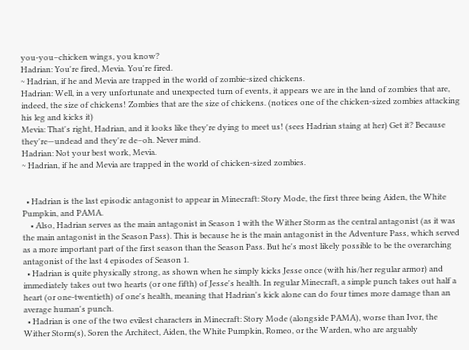you-you–chicken wings, you know?
Hadrian: You're fired, Mevia. You're fired.
~ Hadrian, if he and Mevia are trapped in the world of zombie-sized chickens.
Hadrian: Well, in a very unfortunate and unexpected turn of events, it appears we are in the land of zombies that are, indeed, the size of chickens! Zombies that are the size of chickens. (notices one of the chicken-sized zombies attacking his leg and kicks it)
Mevia: That's right, Hadrian, and it looks like they're dying to meet us! (sees Hadrian staing at her) Get it? Because they're—undead and they're de–oh. Never mind.
Hadrian: Not your best work, Mevia.
~ Hadrian, if he and Mevia are trapped in the world of chicken-sized zombies.


  • Hadrian is the last episodic antagonist to appear in Minecraft: Story Mode, the first three being Aiden, the White Pumpkin, and PAMA.
    • Also, Hadrian serves as the main antagonist in Season 1 with the Wither Storm as the central antagonist (as it was the main antagonist in the Season Pass). This is because he is the main antagonist in the Adventure Pass, which served as a more important part of the first season than the Season Pass. But he's most likely possible to be the overarching antagonist of the last 4 episodes of Season 1.
  • Hadrian is quite physically strong, as shown when he simply kicks Jesse once (with his/her regular armor) and immediately takes out two hearts (or one fifth) of Jesse's health. In regular Minecraft, a simple punch takes out half a heart (or one-twentieth) of one's health, meaning that Hadrian's kick alone can do four times more damage than an average human's punch.
  • Hadrian is one of the two evilest characters in Minecraft: Story Mode (alongside PAMA), worse than Ivor, the Wither Storm(s), Soren the Architect, Aiden, the White Pumpkin, Romeo, or the Warden, who are arguably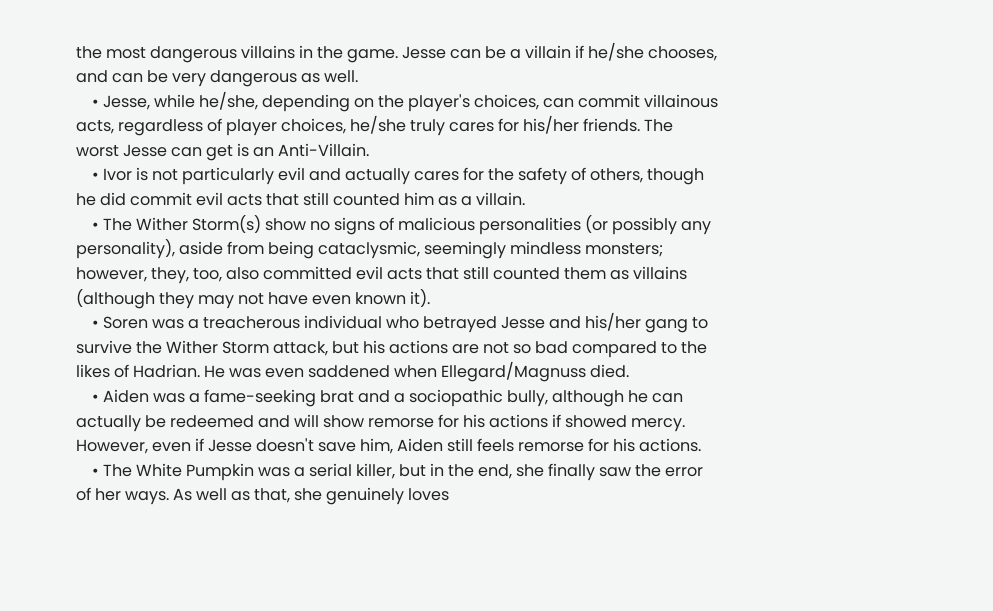the most dangerous villains in the game. Jesse can be a villain if he/she chooses, and can be very dangerous as well.
    • Jesse, while he/she, depending on the player's choices, can commit villainous acts, regardless of player choices, he/she truly cares for his/her friends. The worst Jesse can get is an Anti-Villain.
    • Ivor is not particularly evil and actually cares for the safety of others, though he did commit evil acts that still counted him as a villain.
    • The Wither Storm(s) show no signs of malicious personalities (or possibly any personality), aside from being cataclysmic, seemingly mindless monsters; however, they, too, also committed evil acts that still counted them as villains (although they may not have even known it).
    • Soren was a treacherous individual who betrayed Jesse and his/her gang to survive the Wither Storm attack, but his actions are not so bad compared to the likes of Hadrian. He was even saddened when Ellegard/Magnuss died.
    • Aiden was a fame-seeking brat and a sociopathic bully, although he can actually be redeemed and will show remorse for his actions if showed mercy. However, even if Jesse doesn't save him, Aiden still feels remorse for his actions.
    • The White Pumpkin was a serial killer, but in the end, she finally saw the error of her ways. As well as that, she genuinely loves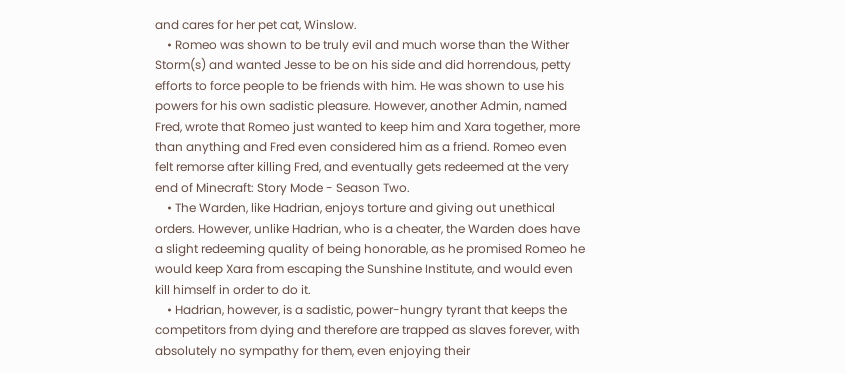and cares for her pet cat, Winslow.
    • Romeo was shown to be truly evil and much worse than the Wither Storm(s) and wanted Jesse to be on his side and did horrendous, petty efforts to force people to be friends with him. He was shown to use his powers for his own sadistic pleasure. However, another Admin, named Fred, wrote that Romeo just wanted to keep him and Xara together, more than anything and Fred even considered him as a friend. Romeo even felt remorse after killing Fred, and eventually gets redeemed at the very end of Minecraft: Story Mode - Season Two.
    • The Warden, like Hadrian, enjoys torture and giving out unethical orders. However, unlike Hadrian, who is a cheater, the Warden does have a slight redeeming quality of being honorable, as he promised Romeo he would keep Xara from escaping the Sunshine Institute, and would even kill himself in order to do it.
    • Hadrian, however, is a sadistic, power-hungry tyrant that keeps the competitors from dying and therefore are trapped as slaves forever, with absolutely no sympathy for them, even enjoying their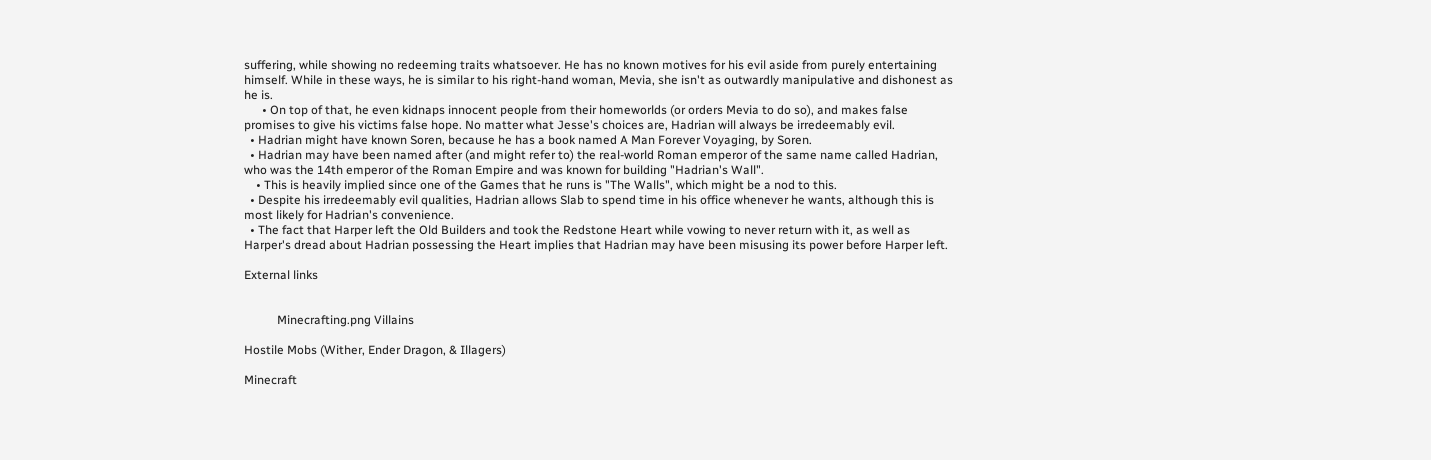suffering, while showing no redeeming traits whatsoever. He has no known motives for his evil aside from purely entertaining himself. While in these ways, he is similar to his right-hand woman, Mevia, she isn't as outwardly manipulative and dishonest as he is.
      • On top of that, he even kidnaps innocent people from their homeworlds (or orders Mevia to do so), and makes false promises to give his victims false hope. No matter what Jesse's choices are, Hadrian will always be irredeemably evil.
  • Hadrian might have known Soren, because he has a book named A Man Forever Voyaging, by Soren.
  • Hadrian may have been named after (and might refer to) the real-world Roman emperor of the same name called Hadrian, who was the 14th emperor of the Roman Empire and was known for building "Hadrian's Wall".
    • This is heavily implied since one of the Games that he runs is "The Walls", which might be a nod to this.
  • Despite his irredeemably evil qualities, Hadrian allows Slab to spend time in his office whenever he wants, although this is most likely for Hadrian's convenience.
  • The fact that Harper left the Old Builders and took the Redstone Heart while vowing to never return with it, as well as Harper's dread about Hadrian possessing the Heart implies that Hadrian may have been misusing its power before Harper left.

External links


           Minecrafting.png Villains

Hostile Mobs (Wither, Ender Dragon, & Illagers)

Minecraft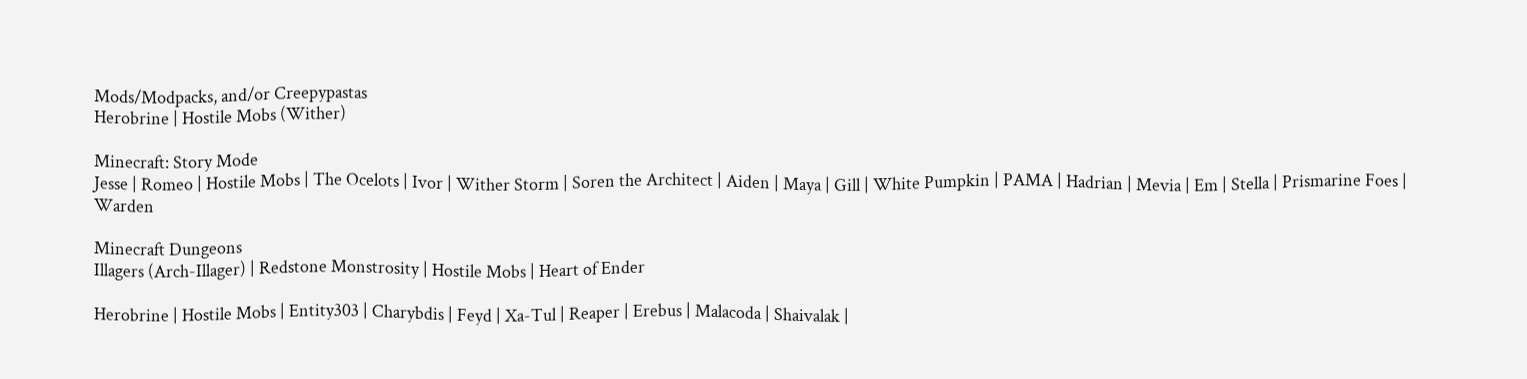Mods/Modpacks, and/or Creepypastas
Herobrine | Hostile Mobs (Wither)

Minecraft: Story Mode
Jesse | Romeo | Hostile Mobs | The Ocelots | Ivor | Wither Storm | Soren the Architect | Aiden | Maya | Gill | White Pumpkin | PAMA | Hadrian | Mevia | Em | Stella | Prismarine Foes | Warden

Minecraft Dungeons
Illagers (Arch-Illager) | Redstone Monstrosity | Hostile Mobs | Heart of Ender

Herobrine | Hostile Mobs | Entity303 | Charybdis | Feyd | Xa-Tul | Reaper | Erebus | Malacoda | Shaivalak |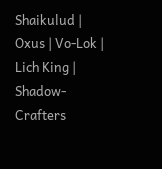Shaikulud | Oxus | Vo-Lok | Lich King | Shadow-Crafters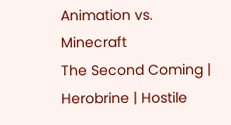Animation vs. Minecraft
The Second Coming | Herobrine | Hostile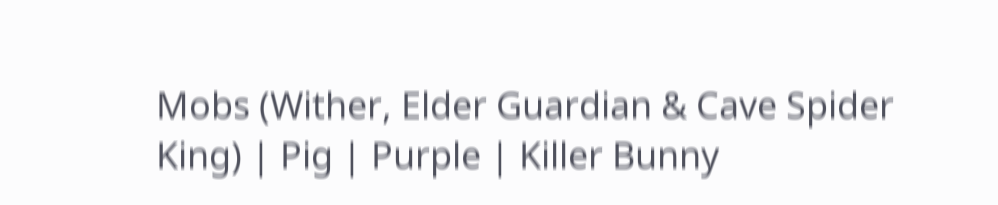Mobs (Wither, Elder Guardian & Cave Spider King) | Pig | Purple | Killer Bunny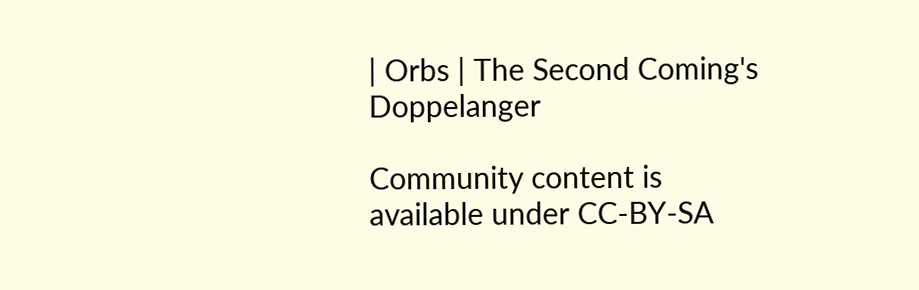| Orbs | The Second Coming's Doppelanger

Community content is available under CC-BY-SA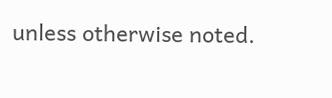unless otherwise noted.